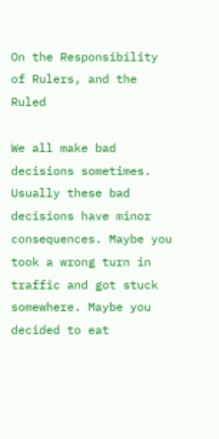On the Responsibility of Rulers, and the Ruled

We all make bad decisions sometimes. Usually these bad decisions have minor consequences. Maybe you took a wrong turn in traffic and got stuck somewhere. Maybe you decided to eat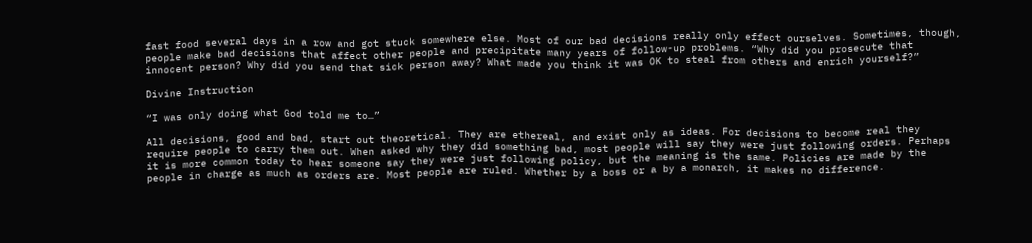fast food several days in a row and got stuck somewhere else. Most of our bad decisions really only effect ourselves. Sometimes, though, people make bad decisions that affect other people and precipitate many years of follow-up problems. “Why did you prosecute that innocent person? Why did you send that sick person away? What made you think it was OK to steal from others and enrich yourself?”

Divine Instruction

“I was only doing what God told me to…”

All decisions, good and bad, start out theoretical. They are ethereal, and exist only as ideas. For decisions to become real they require people to carry them out. When asked why they did something bad, most people will say they were just following orders. Perhaps it is more common today to hear someone say they were just following policy, but the meaning is the same. Policies are made by the people in charge as much as orders are. Most people are ruled. Whether by a boss or a by a monarch, it makes no difference.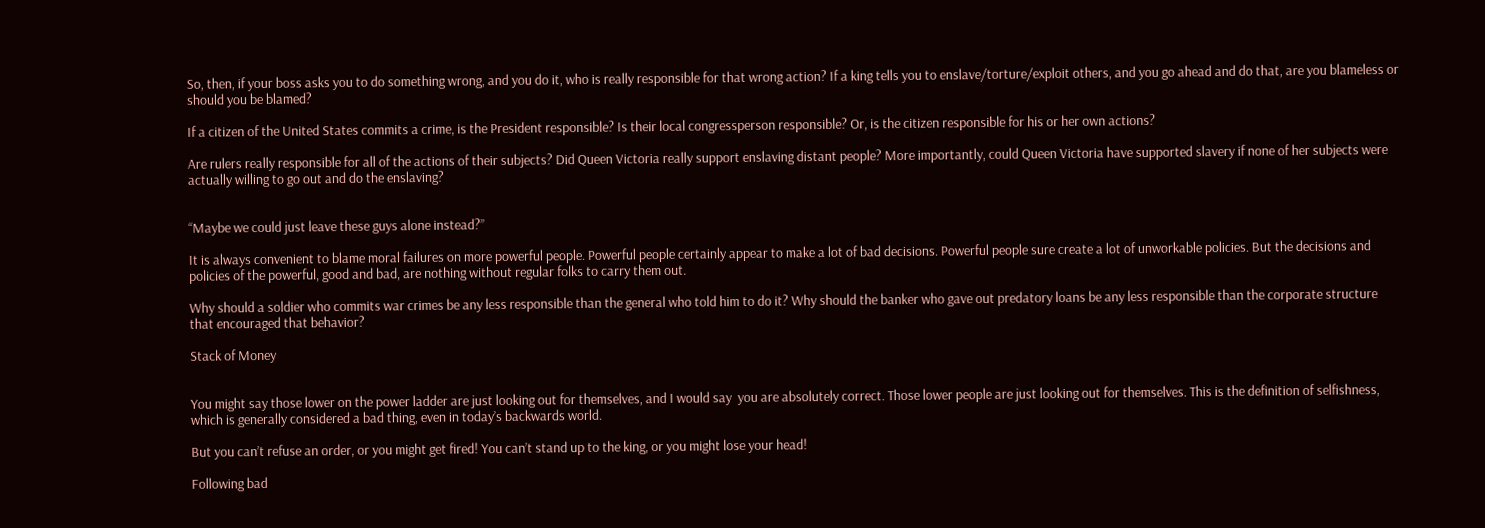So, then, if your boss asks you to do something wrong, and you do it, who is really responsible for that wrong action? If a king tells you to enslave/torture/exploit others, and you go ahead and do that, are you blameless or should you be blamed?

If a citizen of the United States commits a crime, is the President responsible? Is their local congressperson responsible? Or, is the citizen responsible for his or her own actions?

Are rulers really responsible for all of the actions of their subjects? Did Queen Victoria really support enslaving distant people? More importantly, could Queen Victoria have supported slavery if none of her subjects were actually willing to go out and do the enslaving?


“Maybe we could just leave these guys alone instead?”

It is always convenient to blame moral failures on more powerful people. Powerful people certainly appear to make a lot of bad decisions. Powerful people sure create a lot of unworkable policies. But the decisions and policies of the powerful, good and bad, are nothing without regular folks to carry them out.

Why should a soldier who commits war crimes be any less responsible than the general who told him to do it? Why should the banker who gave out predatory loans be any less responsible than the corporate structure that encouraged that behavior?

Stack of Money


You might say those lower on the power ladder are just looking out for themselves, and I would say  you are absolutely correct. Those lower people are just looking out for themselves. This is the definition of selfishness, which is generally considered a bad thing, even in today’s backwards world.

But you can’t refuse an order, or you might get fired! You can’t stand up to the king, or you might lose your head!

Following bad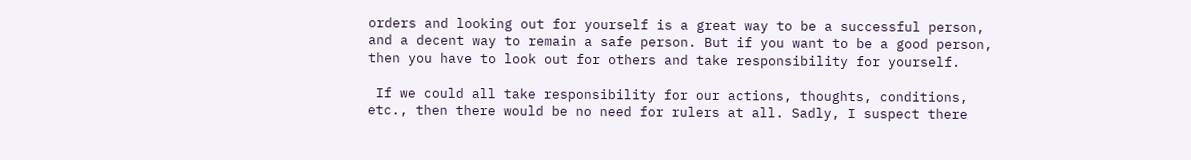orders and looking out for yourself is a great way to be a successful person, and a decent way to remain a safe person. But if you want to be a good person, then you have to look out for others and take responsibility for yourself.

 If we could all take responsibility for our actions, thoughts, conditions, etc., then there would be no need for rulers at all. Sadly, I suspect there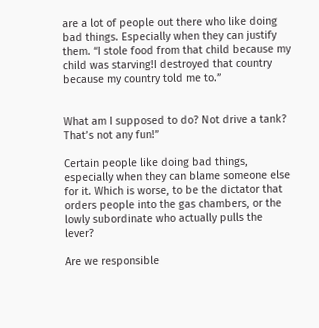are a lot of people out there who like doing bad things. Especially when they can justify them. “I stole food from that child because my child was starving!I destroyed that country because my country told me to.”


What am I supposed to do? Not drive a tank? That’s not any fun!”

Certain people like doing bad things, especially when they can blame someone else for it. Which is worse, to be the dictator that orders people into the gas chambers, or the lowly subordinate who actually pulls the lever?

Are we responsible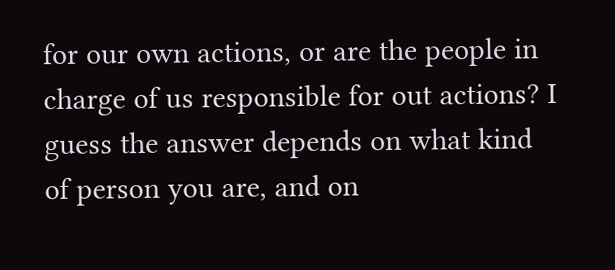for our own actions, or are the people in charge of us responsible for out actions? I guess the answer depends on what kind of person you are, and on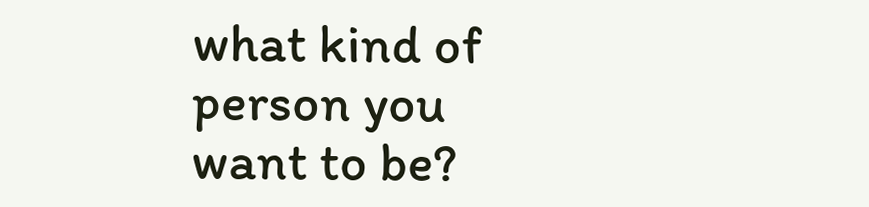what kind of person you want to be?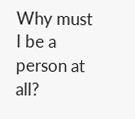Why must I be a person at all?